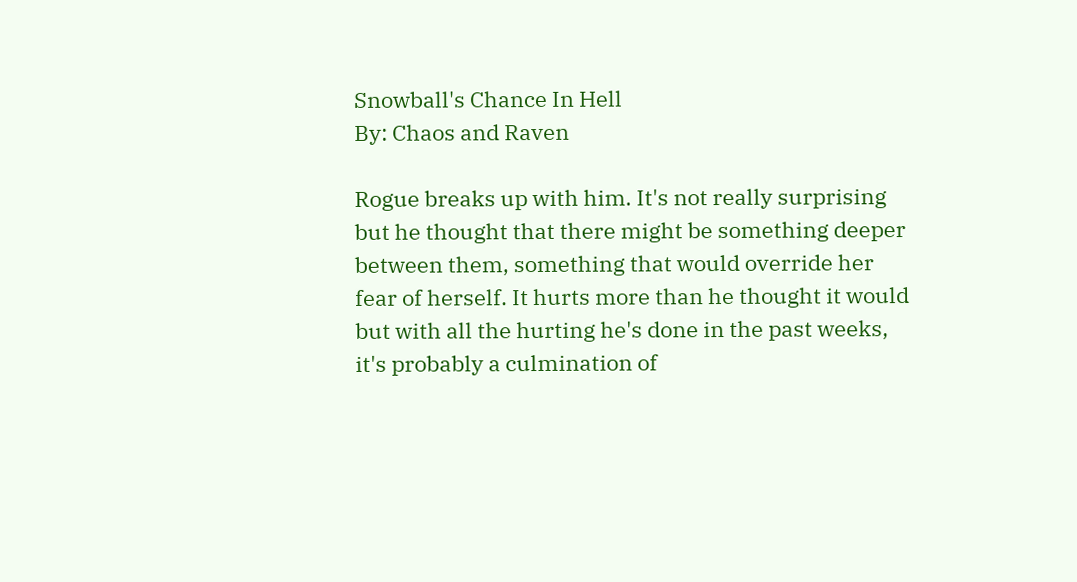Snowball's Chance In Hell
By: Chaos and Raven

Rogue breaks up with him. It's not really surprising but he thought that there might be something deeper between them, something that would override her fear of herself. It hurts more than he thought it would but with all the hurting he's done in the past weeks, it's probably a culmination of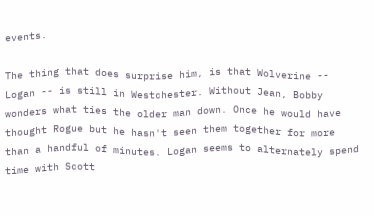events.

The thing that does surprise him, is that Wolverine -- Logan -- is still in Westchester. Without Jean, Bobby wonders what ties the older man down. Once he would have thought Rogue but he hasn't seen them together for more than a handful of minutes. Logan seems to alternately spend time with Scott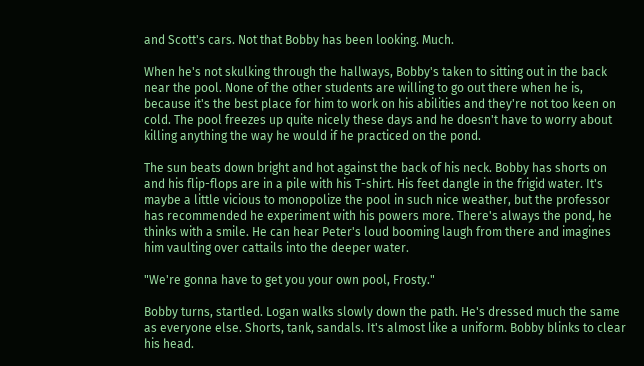and Scott's cars. Not that Bobby has been looking. Much.

When he's not skulking through the hallways, Bobby's taken to sitting out in the back near the pool. None of the other students are willing to go out there when he is, because it's the best place for him to work on his abilities and they're not too keen on cold. The pool freezes up quite nicely these days and he doesn't have to worry about killing anything the way he would if he practiced on the pond.

The sun beats down bright and hot against the back of his neck. Bobby has shorts on and his flip-flops are in a pile with his T-shirt. His feet dangle in the frigid water. It's maybe a little vicious to monopolize the pool in such nice weather, but the professor has recommended he experiment with his powers more. There's always the pond, he thinks with a smile. He can hear Peter's loud booming laugh from there and imagines him vaulting over cattails into the deeper water.

"We're gonna have to get you your own pool, Frosty."

Bobby turns, startled. Logan walks slowly down the path. He's dressed much the same as everyone else. Shorts, tank, sandals. It's almost like a uniform. Bobby blinks to clear his head.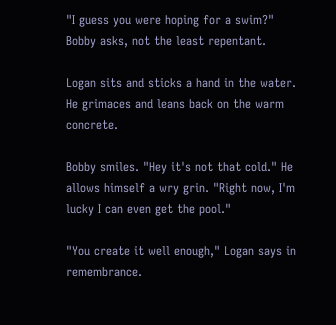"I guess you were hoping for a swim?" Bobby asks, not the least repentant.

Logan sits and sticks a hand in the water. He grimaces and leans back on the warm concrete.

Bobby smiles. "Hey it's not that cold." He allows himself a wry grin. "Right now, I'm lucky I can even get the pool."

"You create it well enough," Logan says in remembrance.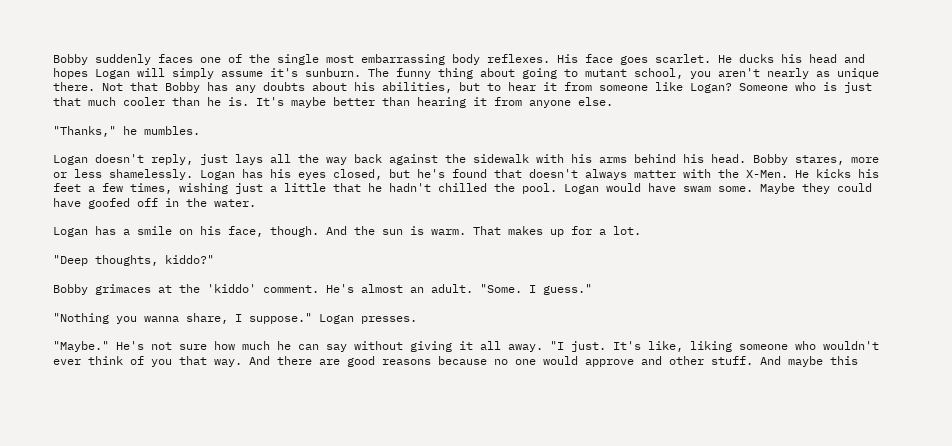Bobby suddenly faces one of the single most embarrassing body reflexes. His face goes scarlet. He ducks his head and hopes Logan will simply assume it's sunburn. The funny thing about going to mutant school, you aren't nearly as unique there. Not that Bobby has any doubts about his abilities, but to hear it from someone like Logan? Someone who is just that much cooler than he is. It's maybe better than hearing it from anyone else.

"Thanks," he mumbles.

Logan doesn't reply, just lays all the way back against the sidewalk with his arms behind his head. Bobby stares, more or less shamelessly. Logan has his eyes closed, but he's found that doesn't always matter with the X-Men. He kicks his feet a few times, wishing just a little that he hadn't chilled the pool. Logan would have swam some. Maybe they could have goofed off in the water.

Logan has a smile on his face, though. And the sun is warm. That makes up for a lot.

"Deep thoughts, kiddo?"

Bobby grimaces at the 'kiddo' comment. He's almost an adult. "Some. I guess."

"Nothing you wanna share, I suppose." Logan presses.

"Maybe." He's not sure how much he can say without giving it all away. "I just. It's like, liking someone who wouldn't ever think of you that way. And there are good reasons because no one would approve and other stuff. And maybe this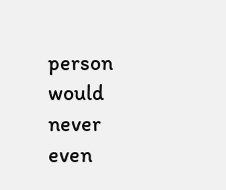person would never even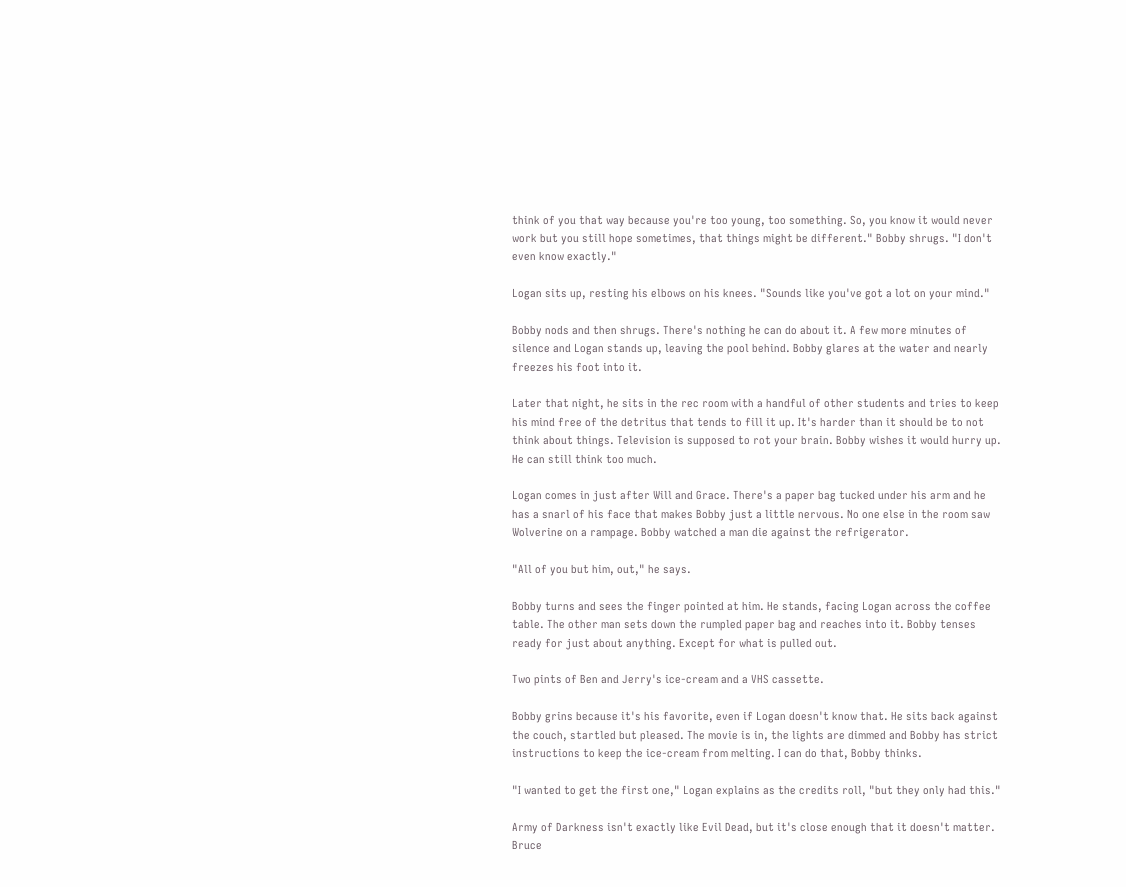think of you that way because you're too young, too something. So, you know it would never work but you still hope sometimes, that things might be different." Bobby shrugs. "I don't even know exactly."

Logan sits up, resting his elbows on his knees. "Sounds like you've got a lot on your mind."

Bobby nods and then shrugs. There's nothing he can do about it. A few more minutes of silence and Logan stands up, leaving the pool behind. Bobby glares at the water and nearly freezes his foot into it.

Later that night, he sits in the rec room with a handful of other students and tries to keep his mind free of the detritus that tends to fill it up. It's harder than it should be to not think about things. Television is supposed to rot your brain. Bobby wishes it would hurry up. He can still think too much.

Logan comes in just after Will and Grace. There's a paper bag tucked under his arm and he has a snarl of his face that makes Bobby just a little nervous. No one else in the room saw Wolverine on a rampage. Bobby watched a man die against the refrigerator.

"All of you but him, out," he says.

Bobby turns and sees the finger pointed at him. He stands, facing Logan across the coffee table. The other man sets down the rumpled paper bag and reaches into it. Bobby tenses ready for just about anything. Except for what is pulled out.

Two pints of Ben and Jerry's ice-cream and a VHS cassette.

Bobby grins because it's his favorite, even if Logan doesn't know that. He sits back against the couch, startled but pleased. The movie is in, the lights are dimmed and Bobby has strict instructions to keep the ice-cream from melting. I can do that, Bobby thinks.

"I wanted to get the first one," Logan explains as the credits roll, "but they only had this."

Army of Darkness isn't exactly like Evil Dead, but it's close enough that it doesn't matter. Bruce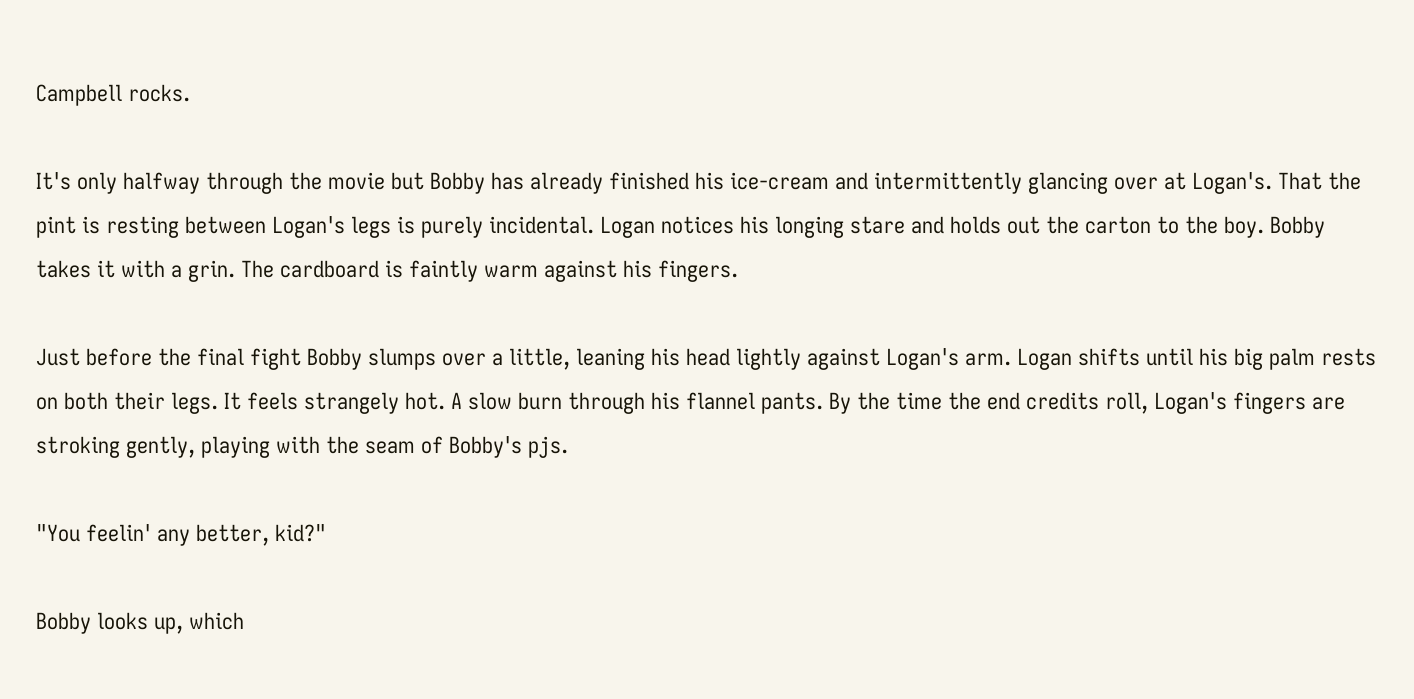Campbell rocks.

It's only halfway through the movie but Bobby has already finished his ice-cream and intermittently glancing over at Logan's. That the pint is resting between Logan's legs is purely incidental. Logan notices his longing stare and holds out the carton to the boy. Bobby takes it with a grin. The cardboard is faintly warm against his fingers.

Just before the final fight Bobby slumps over a little, leaning his head lightly against Logan's arm. Logan shifts until his big palm rests on both their legs. It feels strangely hot. A slow burn through his flannel pants. By the time the end credits roll, Logan's fingers are stroking gently, playing with the seam of Bobby's pjs.

"You feelin' any better, kid?"

Bobby looks up, which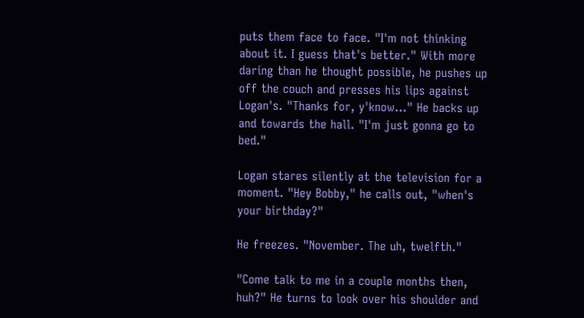puts them face to face. "I'm not thinking about it. I guess that's better." With more daring than he thought possible, he pushes up off the couch and presses his lips against Logan's. "Thanks for, y'know..." He backs up and towards the hall. "I'm just gonna go to bed."

Logan stares silently at the television for a moment. "Hey Bobby," he calls out, "when's your birthday?"

He freezes. "November. The uh, twelfth."

"Come talk to me in a couple months then, huh?" He turns to look over his shoulder and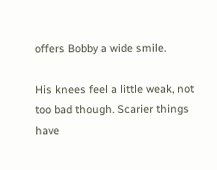offers Bobby a wide smile.

His knees feel a little weak, not too bad though. Scarier things have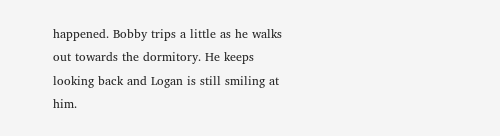happened. Bobby trips a little as he walks out towards the dormitory. He keeps looking back and Logan is still smiling at him.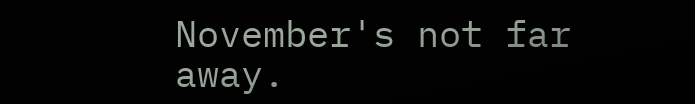November's not far away.